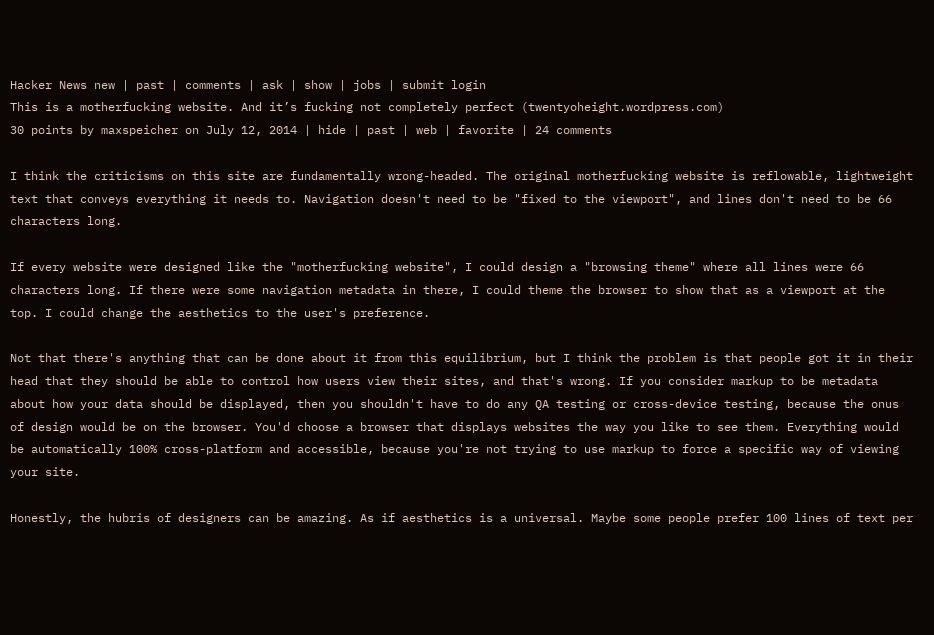Hacker News new | past | comments | ask | show | jobs | submit login
This is a motherfucking website. And it’s fucking not completely perfect (twentyoheight.wordpress.com)
30 points by maxspeicher on July 12, 2014 | hide | past | web | favorite | 24 comments

I think the criticisms on this site are fundamentally wrong-headed. The original motherfucking website is reflowable, lightweight text that conveys everything it needs to. Navigation doesn't need to be "fixed to the viewport", and lines don't need to be 66 characters long.

If every website were designed like the "motherfucking website", I could design a "browsing theme" where all lines were 66 characters long. If there were some navigation metadata in there, I could theme the browser to show that as a viewport at the top. I could change the aesthetics to the user's preference.

Not that there's anything that can be done about it from this equilibrium, but I think the problem is that people got it in their head that they should be able to control how users view their sites, and that's wrong. If you consider markup to be metadata about how your data should be displayed, then you shouldn't have to do any QA testing or cross-device testing, because the onus of design would be on the browser. You'd choose a browser that displays websites the way you like to see them. Everything would be automatically 100% cross-platform and accessible, because you're not trying to use markup to force a specific way of viewing your site.

Honestly, the hubris of designers can be amazing. As if aesthetics is a universal. Maybe some people prefer 100 lines of text per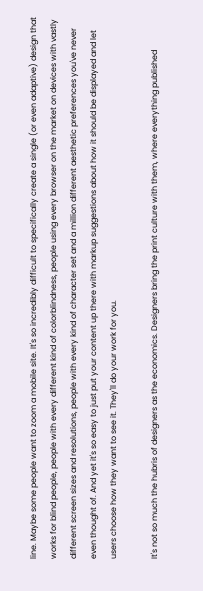line. Maybe some people want to zoom a mobile site. It's so incredibly difficult to specifically create a single (or even adaptive) design that works for blind people, people with every different kind of colorblindness, people using every browser on the market on devices with vastly different screen sizes and resolutions, people with every kind of character set and a million different aesthetic preferences you've never even thought of. And yet it's so easy to just put your content up there with markup suggestions about how it should be displayed and let users choose how they want to see it. They'll do your work for you.

It's not so much the hubris of designers as the economics. Designers bring the print culture with them, where everything published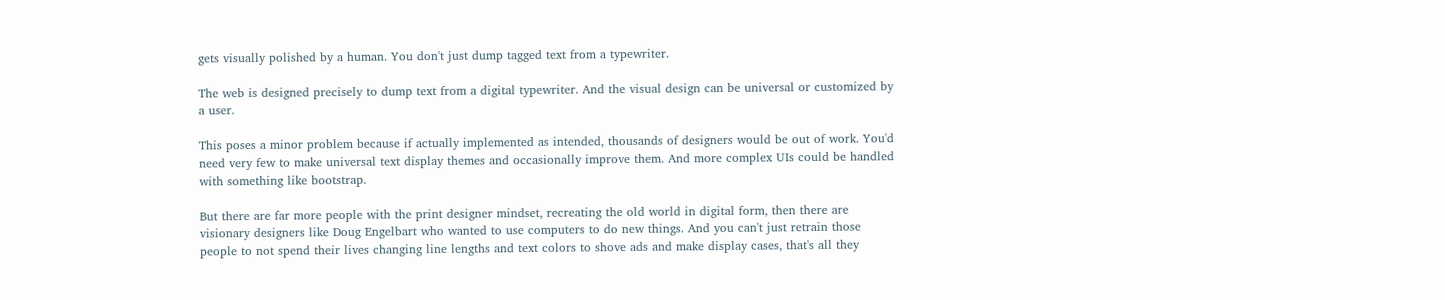gets visually polished by a human. You don't just dump tagged text from a typewriter.

The web is designed precisely to dump text from a digital typewriter. And the visual design can be universal or customized by a user.

This poses a minor problem because if actually implemented as intended, thousands of designers would be out of work. You'd need very few to make universal text display themes and occasionally improve them. And more complex UIs could be handled with something like bootstrap.

But there are far more people with the print designer mindset, recreating the old world in digital form, then there are visionary designers like Doug Engelbart who wanted to use computers to do new things. And you can't just retrain those people to not spend their lives changing line lengths and text colors to shove ads and make display cases, that's all they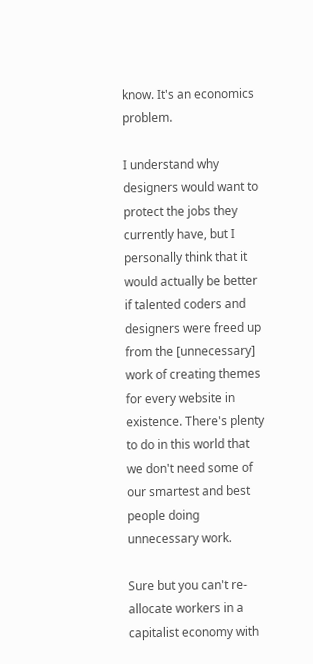know. It's an economics problem.

I understand why designers would want to protect the jobs they currently have, but I personally think that it would actually be better if talented coders and designers were freed up from the [unnecessary] work of creating themes for every website in existence. There's plenty to do in this world that we don't need some of our smartest and best people doing unnecessary work.

Sure but you can't re-allocate workers in a capitalist economy with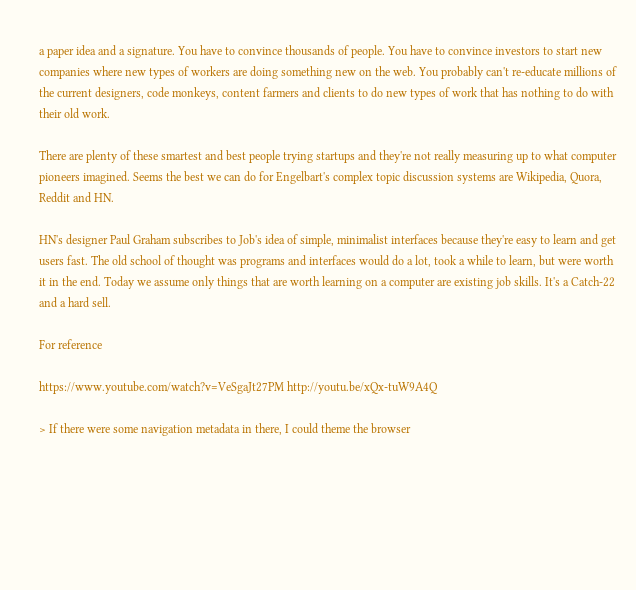a paper idea and a signature. You have to convince thousands of people. You have to convince investors to start new companies where new types of workers are doing something new on the web. You probably can't re-educate millions of the current designers, code monkeys, content farmers and clients to do new types of work that has nothing to do with their old work.

There are plenty of these smartest and best people trying startups and they're not really measuring up to what computer pioneers imagined. Seems the best we can do for Engelbart's complex topic discussion systems are Wikipedia, Quora, Reddit and HN.

HN's designer Paul Graham subscribes to Job's idea of simple, minimalist interfaces because they're easy to learn and get users fast. The old school of thought was programs and interfaces would do a lot, took a while to learn, but were worth it in the end. Today we assume only things that are worth learning on a computer are existing job skills. It's a Catch-22 and a hard sell.

For reference

https://www.youtube.com/watch?v=VeSgaJt27PM http://youtu.be/xQx-tuW9A4Q

> If there were some navigation metadata in there, I could theme the browser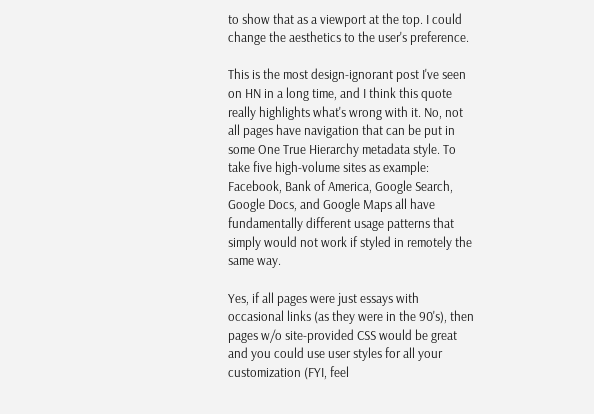to show that as a viewport at the top. I could change the aesthetics to the user's preference.

This is the most design-ignorant post I've seen on HN in a long time, and I think this quote really highlights what's wrong with it. No, not all pages have navigation that can be put in some One True Hierarchy metadata style. To take five high-volume sites as example: Facebook, Bank of America, Google Search, Google Docs, and Google Maps all have fundamentally different usage patterns that simply would not work if styled in remotely the same way.

Yes, if all pages were just essays with occasional links (as they were in the 90's), then pages w/o site-provided CSS would be great and you could use user styles for all your customization (FYI, feel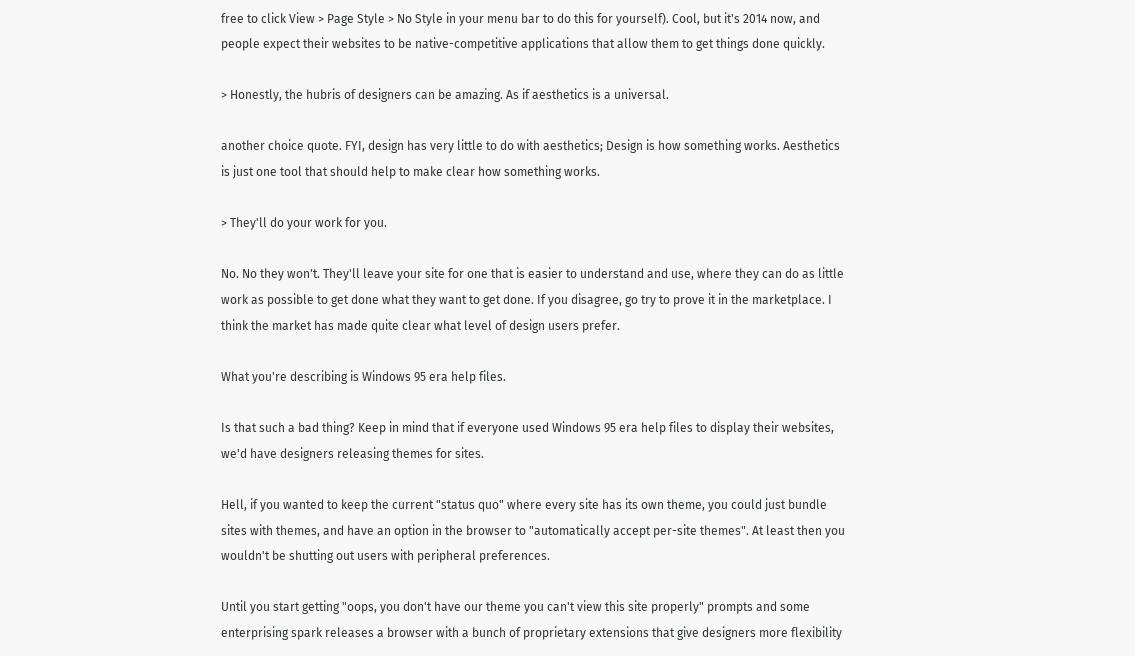free to click View > Page Style > No Style in your menu bar to do this for yourself). Cool, but it's 2014 now, and people expect their websites to be native-competitive applications that allow them to get things done quickly.

> Honestly, the hubris of designers can be amazing. As if aesthetics is a universal.

another choice quote. FYI, design has very little to do with aesthetics; Design is how something works. Aesthetics is just one tool that should help to make clear how something works.

> They'll do your work for you.

No. No they won't. They'll leave your site for one that is easier to understand and use, where they can do as little work as possible to get done what they want to get done. If you disagree, go try to prove it in the marketplace. I think the market has made quite clear what level of design users prefer.

What you're describing is Windows 95 era help files.

Is that such a bad thing? Keep in mind that if everyone used Windows 95 era help files to display their websites, we'd have designers releasing themes for sites.

Hell, if you wanted to keep the current "status quo" where every site has its own theme, you could just bundle sites with themes, and have an option in the browser to "automatically accept per-site themes". At least then you wouldn't be shutting out users with peripheral preferences.

Until you start getting "oops, you don't have our theme you can't view this site properly" prompts and some enterprising spark releases a browser with a bunch of proprietary extensions that give designers more flexibility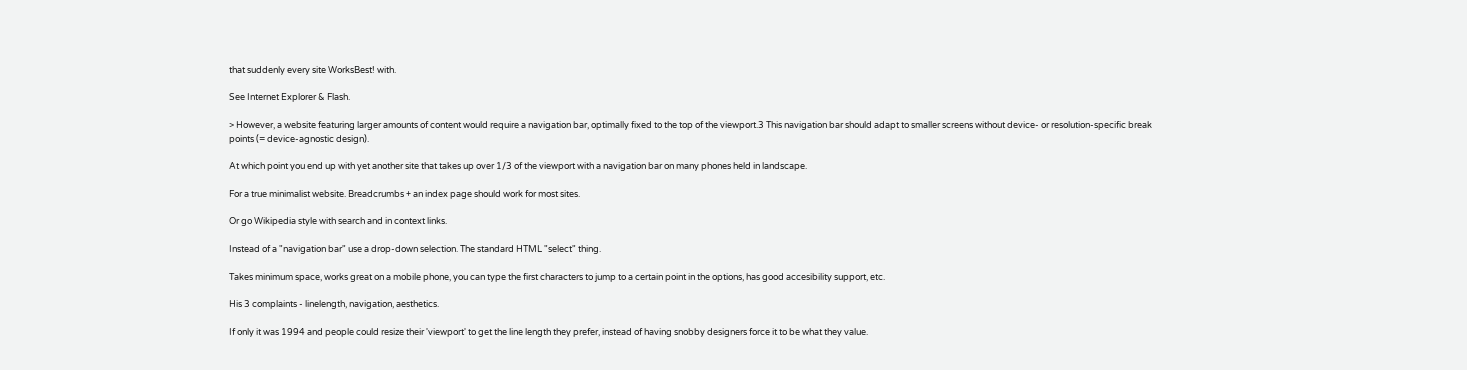that suddenly every site WorksBest! with.

See Internet Explorer & Flash.

> However, a website featuring larger amounts of content would require a navigation bar, optimally fixed to the top of the viewport.3 This navigation bar should adapt to smaller screens without device- or resolution-specific break points (= device-agnostic design).

At which point you end up with yet another site that takes up over 1/3 of the viewport with a navigation bar on many phones held in landscape.

For a true minimalist website. Breadcrumbs + an index page should work for most sites.

Or go Wikipedia style with search and in context links.

Instead of a "navigation bar" use a drop-down selection. The standard HTML "select" thing.

Takes minimum space, works great on a mobile phone, you can type the first characters to jump to a certain point in the options, has good accesibility support, etc.

His 3 complaints - linelength, navigation, aesthetics.

If only it was 1994 and people could resize their 'viewport' to get the line length they prefer, instead of having snobby designers force it to be what they value.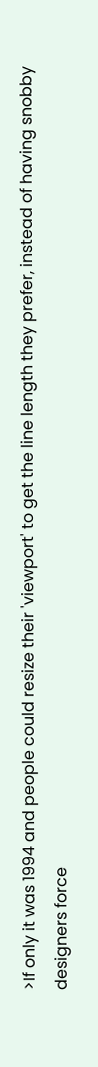>If only it was 1994 and people could resize their 'viewport' to get the line length they prefer, instead of having snobby designers force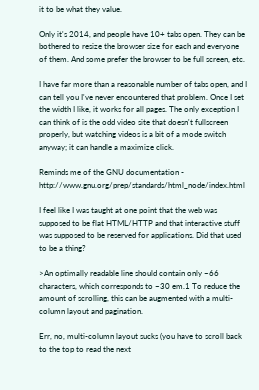it to be what they value.

Only it's 2014, and people have 10+ tabs open. They can be bothered to resize the browser size for each and everyone of them. And some prefer the browser to be full screen, etc.

I have far more than a reasonable number of tabs open, and I can tell you I've never encountered that problem. Once I set the width I like, it works for all pages. The only exception I can think of is the odd video site that doesn't fullscreen properly, but watching videos is a bit of a mode switch anyway; it can handle a maximize click.

Reminds me of the GNU documentation - http://www.gnu.org/prep/standards/html_node/index.html

I feel like I was taught at one point that the web was supposed to be flat HTML/HTTP and that interactive stuff was supposed to be reserved for applications. Did that used to be a thing?

>An optimally readable line should contain only ~66 characters, which corresponds to ~30 em.1 To reduce the amount of scrolling, this can be augmented with a multi-column layout and pagination.

Err, no, multi-column layout sucks (you have to scroll back to the top to read the next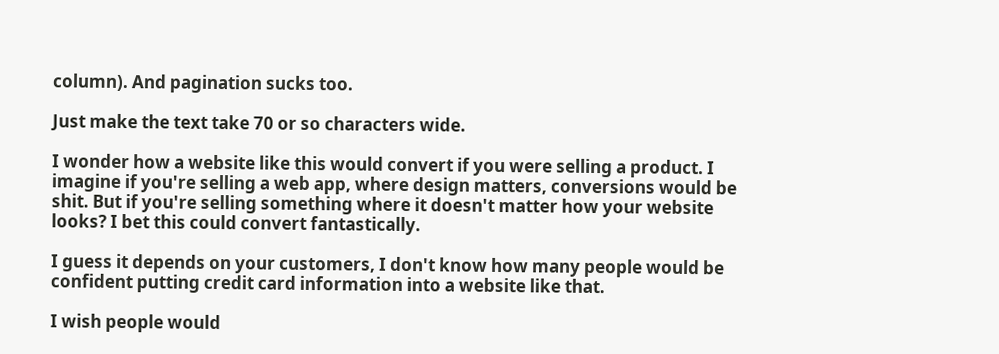column). And pagination sucks too.

Just make the text take 70 or so characters wide.

I wonder how a website like this would convert if you were selling a product. I imagine if you're selling a web app, where design matters, conversions would be shit. But if you're selling something where it doesn't matter how your website looks? I bet this could convert fantastically.

I guess it depends on your customers, I don't know how many people would be confident putting credit card information into a website like that.

I wish people would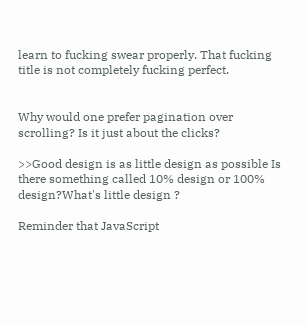learn to fucking swear properly. That fucking title is not completely fucking perfect.


Why would one prefer pagination over scrolling? Is it just about the clicks?

>>Good design is as little design as possible Is there something called 10% design or 100% design?What's little design ?

Reminder that JavaScript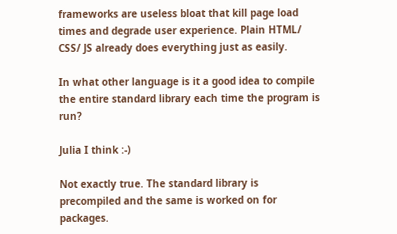frameworks are useless bloat that kill page load times and degrade user experience. Plain HTML/ CSS/ JS already does everything just as easily.

In what other language is it a good idea to compile the entire standard library each time the program is run?

Julia I think :-)

Not exactly true. The standard library is precompiled and the same is worked on for packages.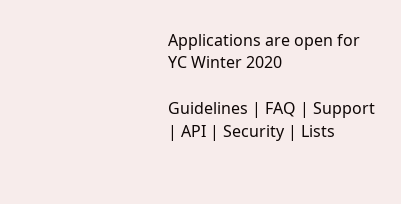Applications are open for YC Winter 2020

Guidelines | FAQ | Support | API | Security | Lists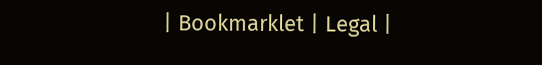| Bookmarklet | Legal |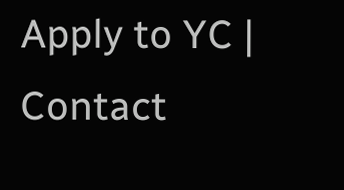Apply to YC | Contact